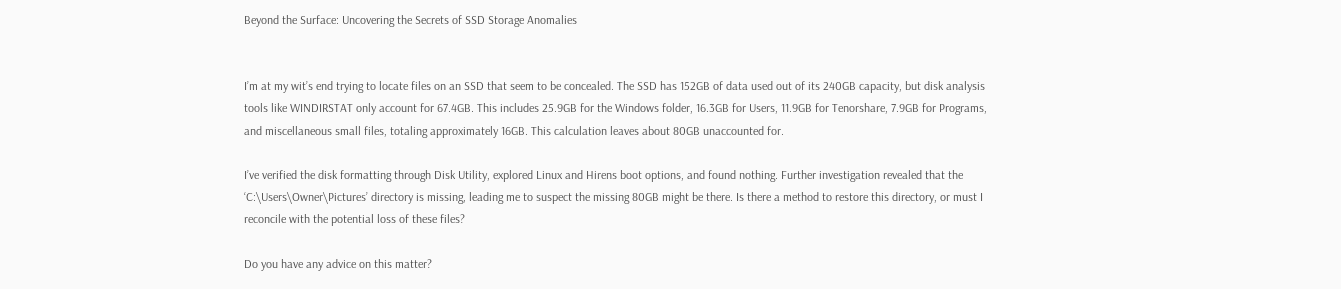Beyond the Surface: Uncovering the Secrets of SSD Storage Anomalies


I’m at my wit’s end trying to locate files on an SSD that seem to be concealed. The SSD has 152GB of data used out of its 240GB capacity, but disk analysis tools like WINDIRSTAT only account for 67.4GB. This includes 25.9GB for the Windows folder, 16.3GB for Users, 11.9GB for Tenorshare, 7.9GB for Programs, and miscellaneous small files, totaling approximately 16GB. This calculation leaves about 80GB unaccounted for.

I’ve verified the disk formatting through Disk Utility, explored Linux and Hirens boot options, and found nothing. Further investigation revealed that the ‘C:\Users\Owner\Pictures’ directory is missing, leading me to suspect the missing 80GB might be there. Is there a method to restore this directory, or must I reconcile with the potential loss of these files?

Do you have any advice on this matter?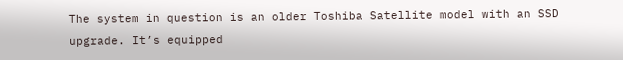The system in question is an older Toshiba Satellite model with an SSD upgrade. It’s equipped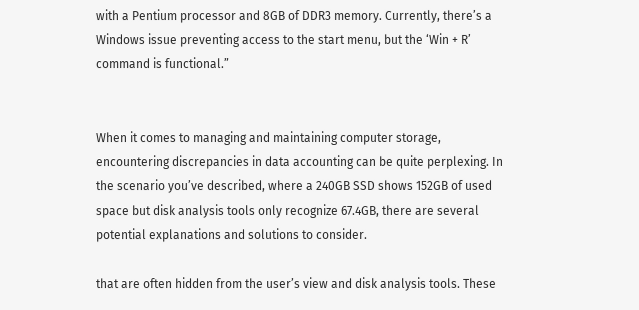with a Pentium processor and 8GB of DDR3 memory. Currently, there’s a Windows issue preventing access to the start menu, but the ‘Win + R’ command is functional.”


When it comes to managing and maintaining computer storage, encountering discrepancies in data accounting can be quite perplexing. In the scenario you’ve described, where a 240GB SSD shows 152GB of used space but disk analysis tools only recognize 67.4GB, there are several potential explanations and solutions to consider.

that are often hidden from the user’s view and disk analysis tools. These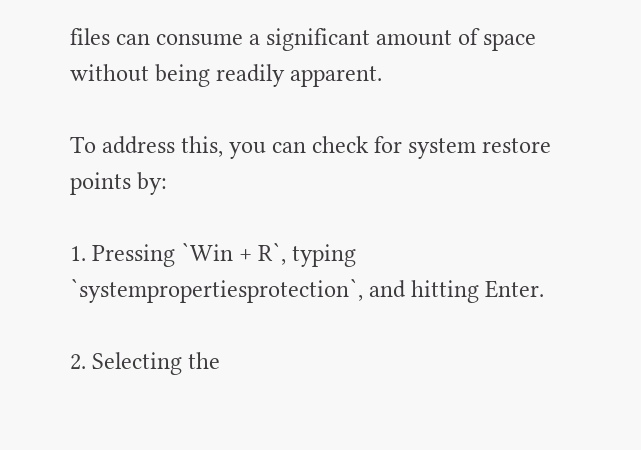files can consume a significant amount of space without being readily apparent.

To address this, you can check for system restore points by:

1. Pressing `Win + R`, typing `systempropertiesprotection`, and hitting Enter.

2. Selecting the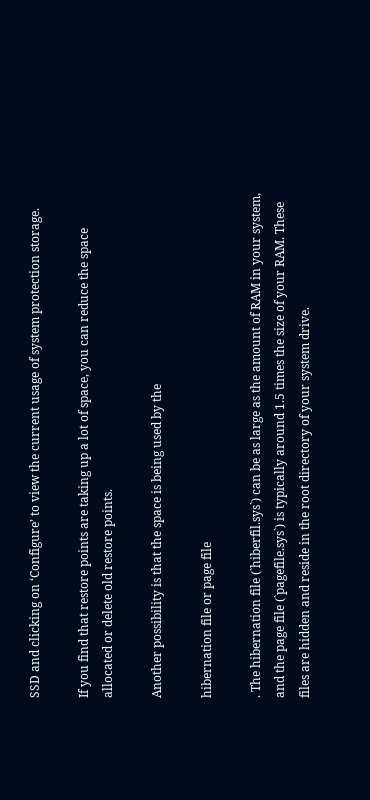SSD and clicking on ‘Configure’ to view the current usage of system protection storage.

If you find that restore points are taking up a lot of space, you can reduce the space allocated or delete old restore points.

Another possibility is that the space is being used by the

hibernation file or page file

. The hibernation file (`hiberfil.sys`) can be as large as the amount of RAM in your system, and the page file (`pagefile.sys`) is typically around 1.5 times the size of your RAM. These files are hidden and reside in the root directory of your system drive.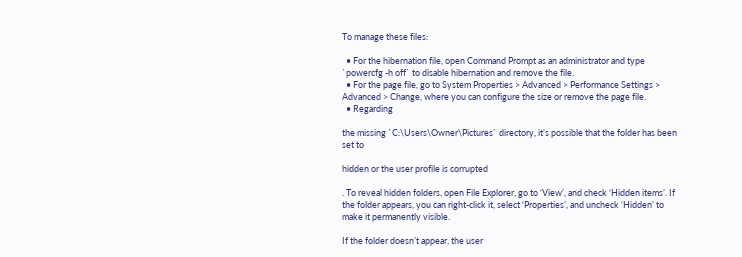To manage these files:

  • For the hibernation file, open Command Prompt as an administrator and type `powercfg -h off` to disable hibernation and remove the file.
  • For the page file, go to System Properties > Advanced > Performance Settings > Advanced > Change, where you can configure the size or remove the page file.
  • Regarding

the missing `C:\Users\Owner\Pictures` directory, it’s possible that the folder has been set to

hidden or the user profile is corrupted

. To reveal hidden folders, open File Explorer, go to ‘View’, and check ‘Hidden items’. If the folder appears, you can right-click it, select ‘Properties’, and uncheck ‘Hidden’ to make it permanently visible.

If the folder doesn’t appear, the user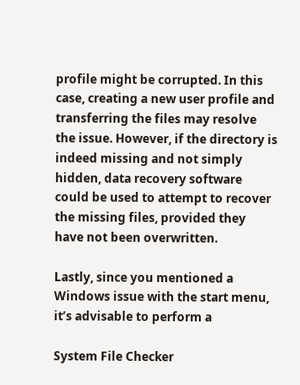profile might be corrupted. In this case, creating a new user profile and transferring the files may resolve the issue. However, if the directory is indeed missing and not simply hidden, data recovery software could be used to attempt to recover the missing files, provided they have not been overwritten.

Lastly, since you mentioned a Windows issue with the start menu, it’s advisable to perform a

System File Checker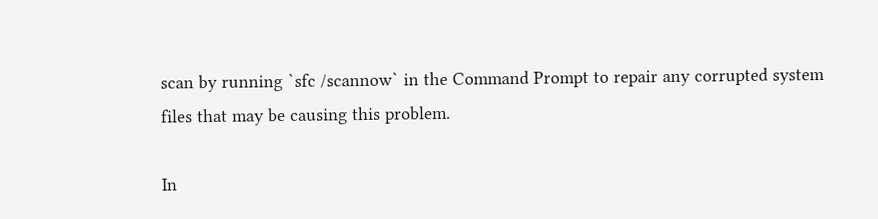scan by running `sfc /scannow` in the Command Prompt to repair any corrupted system files that may be causing this problem.

In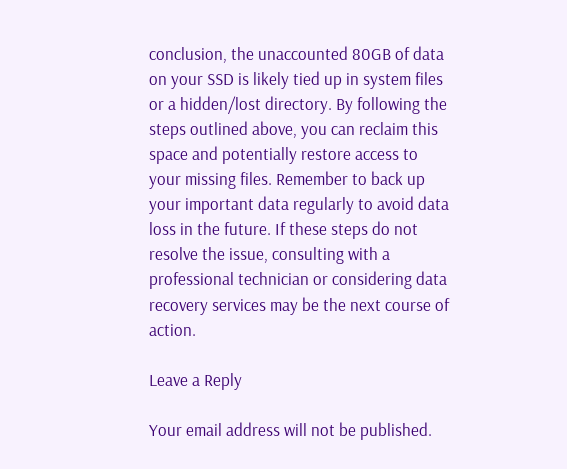conclusion, the unaccounted 80GB of data on your SSD is likely tied up in system files or a hidden/lost directory. By following the steps outlined above, you can reclaim this space and potentially restore access to your missing files. Remember to back up your important data regularly to avoid data loss in the future. If these steps do not resolve the issue, consulting with a professional technician or considering data recovery services may be the next course of action.

Leave a Reply

Your email address will not be published.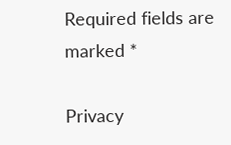Required fields are marked *

Privacy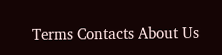Terms Contacts About Us